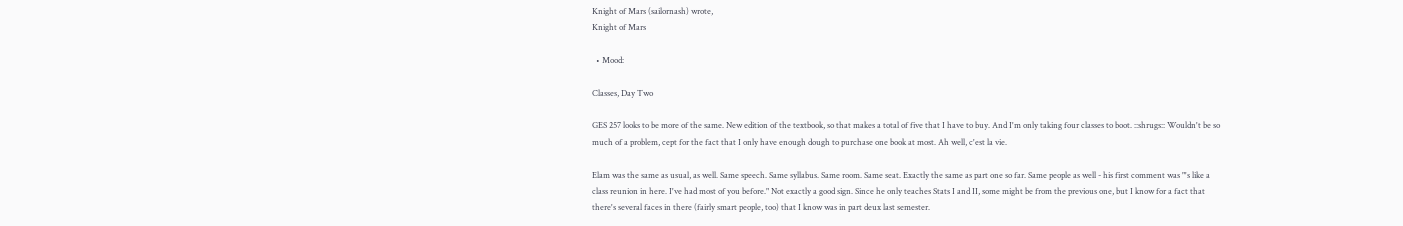Knight of Mars (sailornash) wrote,
Knight of Mars

  • Mood:

Classes, Day Two

GES 257 looks to be more of the same. New edition of the textbook, so that makes a total of five that I have to buy. And I'm only taking four classes to boot. ::shrugs:: Wouldn't be so much of a problem, cept for the fact that I only have enough dough to purchase one book at most. Ah well, c'est la vie.

Elam was the same as usual, as well. Same speech. Same syllabus. Same room. Same seat. Exactly the same as part one so far. Same people as well - his first comment was "'s like a class reunion in here. I've had most of you before." Not exactly a good sign. Since he only teaches Stats I and II, some might be from the previous one, but I know for a fact that there's several faces in there (fairly smart people, too) that I know was in part deux last semester.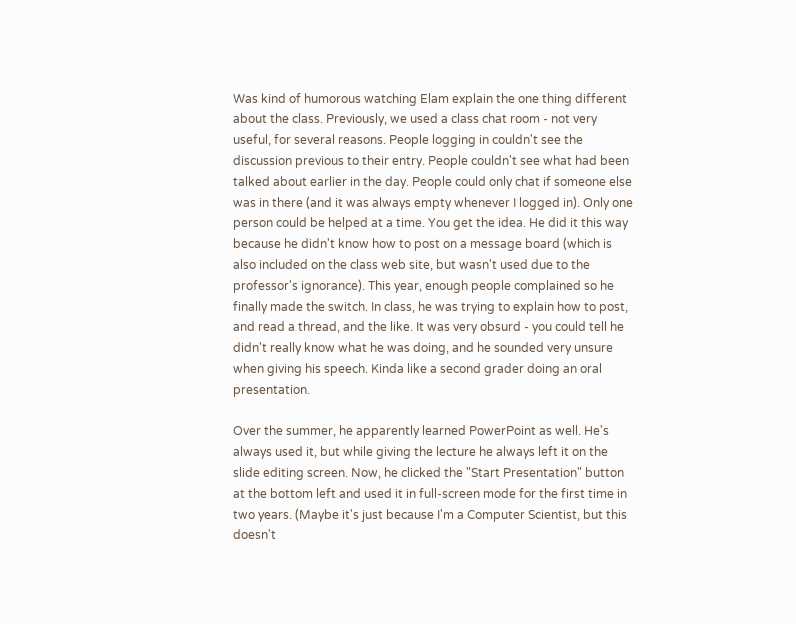Was kind of humorous watching Elam explain the one thing different about the class. Previously, we used a class chat room - not very useful, for several reasons. People logging in couldn't see the discussion previous to their entry. People couldn't see what had been talked about earlier in the day. People could only chat if someone else was in there (and it was always empty whenever I logged in). Only one person could be helped at a time. You get the idea. He did it this way because he didn't know how to post on a message board (which is also included on the class web site, but wasn't used due to the professor's ignorance). This year, enough people complained so he finally made the switch. In class, he was trying to explain how to post, and read a thread, and the like. It was very obsurd - you could tell he didn't really know what he was doing, and he sounded very unsure when giving his speech. Kinda like a second grader doing an oral presentation.

Over the summer, he apparently learned PowerPoint as well. He's always used it, but while giving the lecture he always left it on the slide editing screen. Now, he clicked the "Start Presentation" button at the bottom left and used it in full-screen mode for the first time in two years. (Maybe it's just because I'm a Computer Scientist, but this doesn't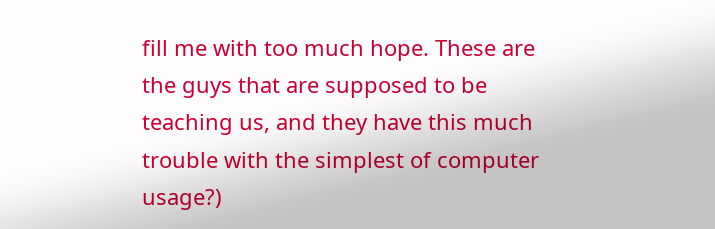fill me with too much hope. These are the guys that are supposed to be teaching us, and they have this much trouble with the simplest of computer usage?)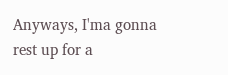Anyways, I'ma gonna rest up for a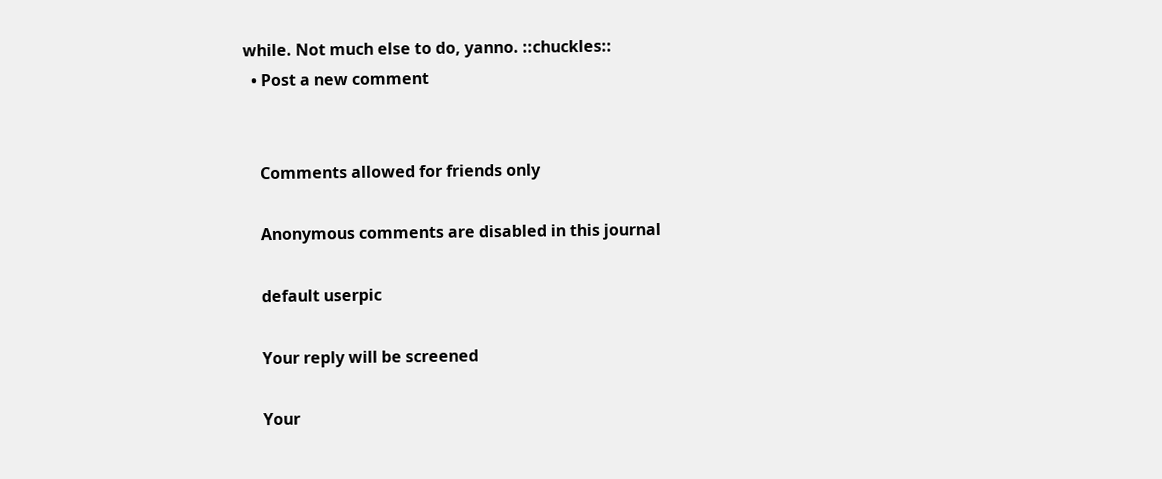while. Not much else to do, yanno. ::chuckles::
  • Post a new comment


    Comments allowed for friends only

    Anonymous comments are disabled in this journal

    default userpic

    Your reply will be screened

    Your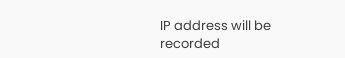IP address will be recorded